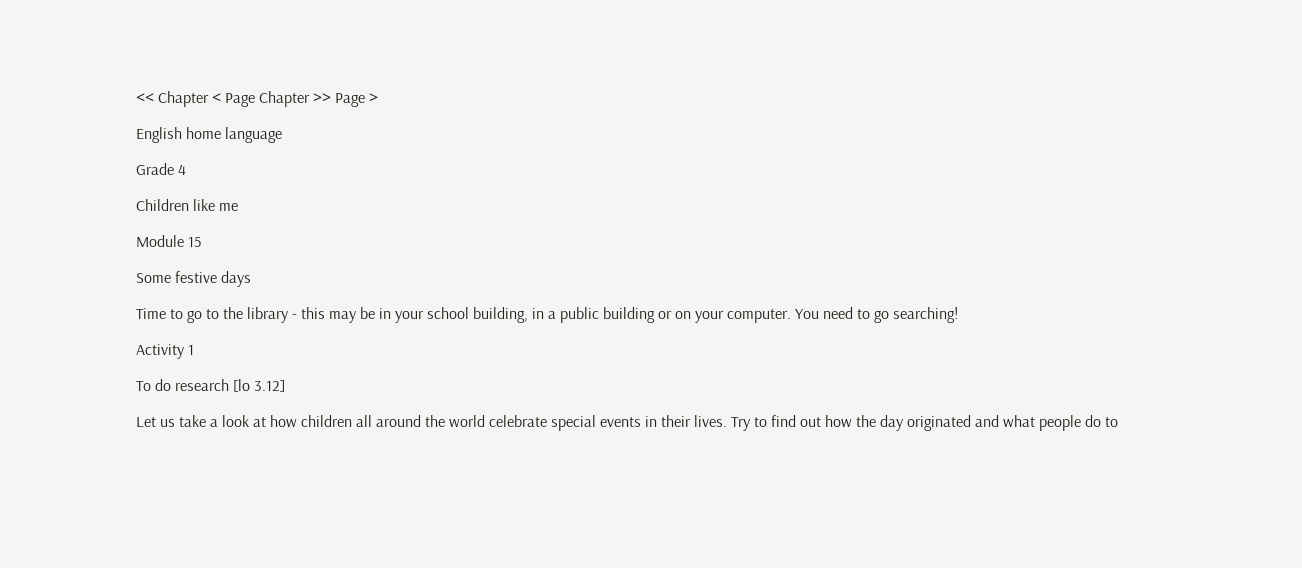<< Chapter < Page Chapter >> Page >

English home language

Grade 4

Children like me

Module 15

Some festive days

Time to go to the library - this may be in your school building, in a public building or on your computer. You need to go searching!

Activity 1

To do research [lo 3.12]

Let us take a look at how children all around the world celebrate special events in their lives. Try to find out how the day originated and what people do to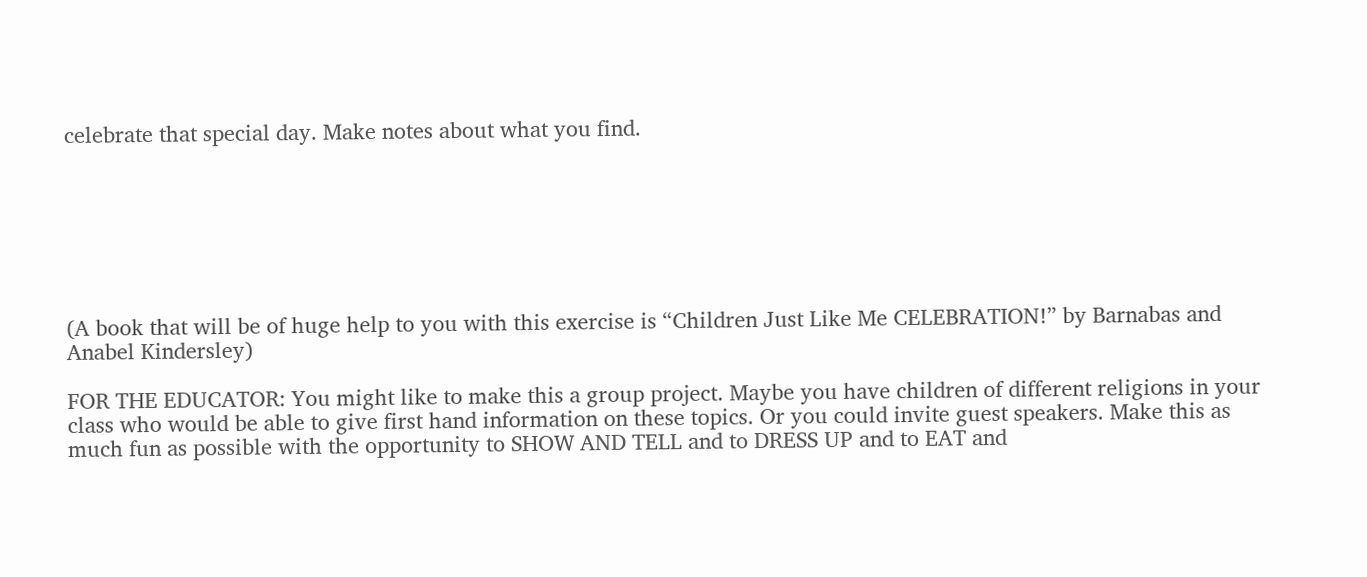celebrate that special day. Make notes about what you find.







(A book that will be of huge help to you with this exercise is “Children Just Like Me CELEBRATION!” by Barnabas and Anabel Kindersley)

FOR THE EDUCATOR: You might like to make this a group project. Maybe you have children of different religions in your class who would be able to give first hand information on these topics. Or you could invite guest speakers. Make this as much fun as possible with the opportunity to SHOW AND TELL and to DRESS UP and to EAT and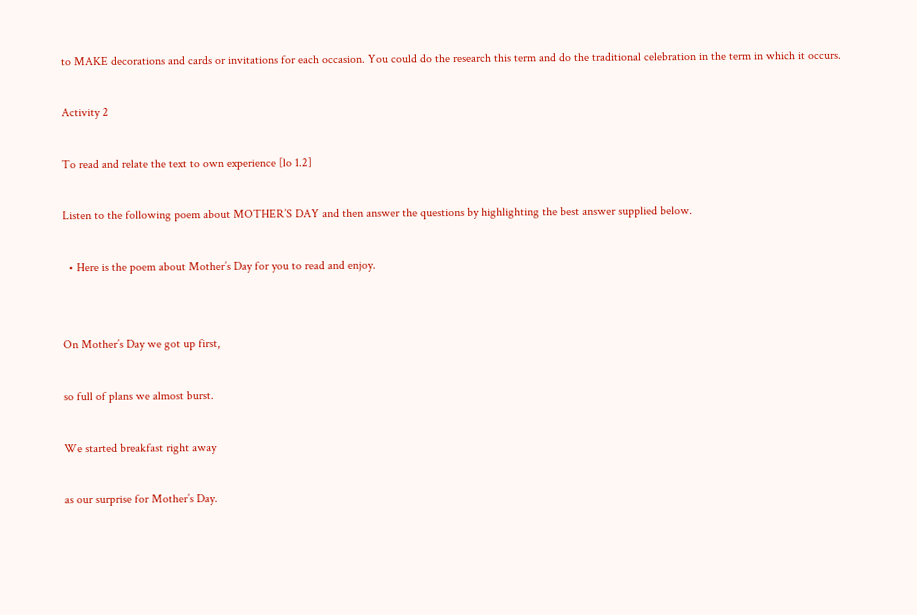to MAKE decorations and cards or invitations for each occasion. You could do the research this term and do the traditional celebration in the term in which it occurs.

Activity 2

To read and relate the text to own experience [lo 1.2]

Listen to the following poem about MOTHER’S DAY and then answer the questions by highlighting the best answer supplied below.

  • Here is the poem about Mother’s Day for you to read and enjoy.


On Mother’s Day we got up first,

so full of plans we almost burst.

We started breakfast right away

as our surprise for Mother’s Day.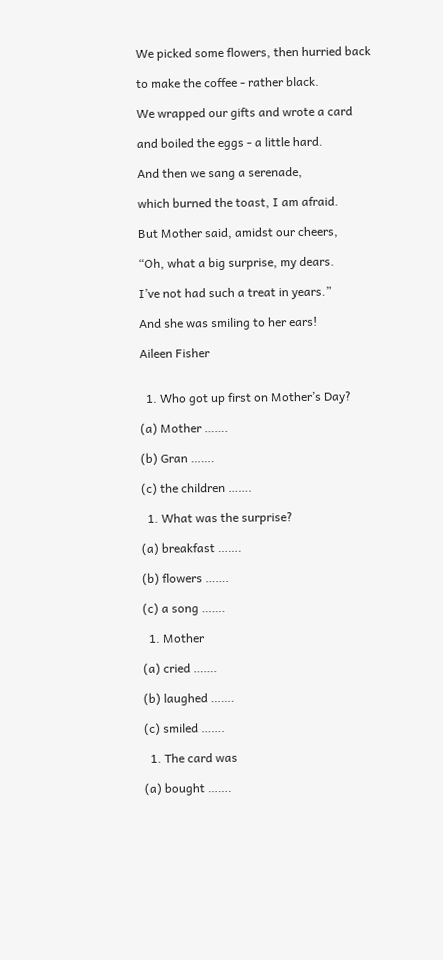We picked some flowers, then hurried back

to make the coffee - rather black.

We wrapped our gifts and wrote a card

and boiled the eggs - a little hard.

And then we sang a serenade,

which burned the toast, I am afraid.

But Mother said, amidst our cheers,

“Oh, what a big surprise, my dears.

I’ve not had such a treat in years.”

And she was smiling to her ears!

Aileen Fisher


  1. Who got up first on Mother’s Day?

(a) Mother …….

(b) Gran …….

(c) the children …….

  1. What was the surprise?

(a) breakfast …….

(b) flowers …….

(c) a song …….

  1. Mother

(a) cried …….

(b) laughed …….

(c) smiled …….

  1. The card was

(a) bought …….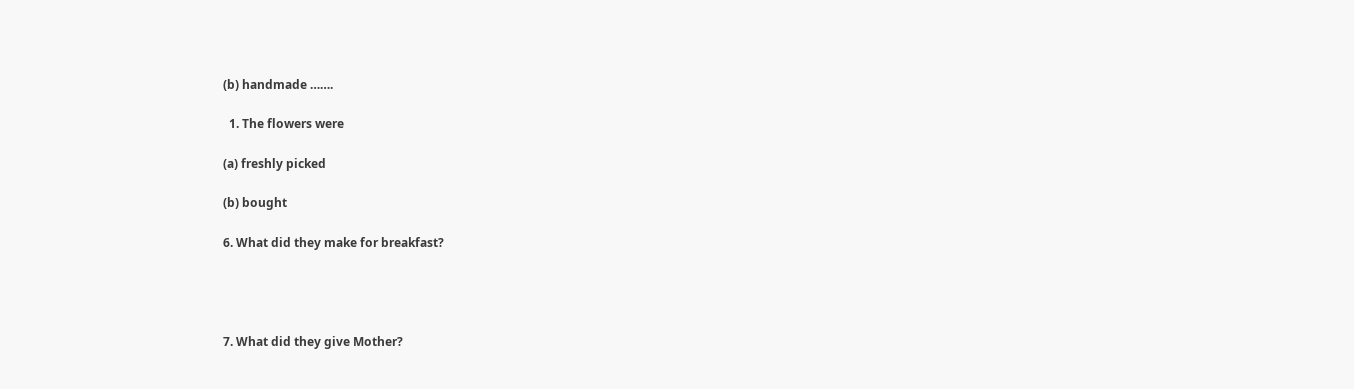(b) handmade …….

  1. The flowers were

(a) freshly picked

(b) bought

6. What did they make for breakfast?




7. What did they give Mother?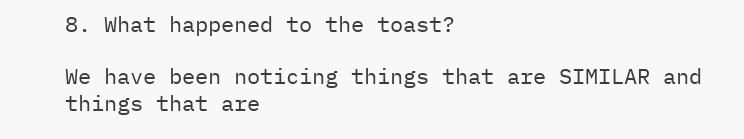8. What happened to the toast?

We have been noticing things that are SIMILAR and things that are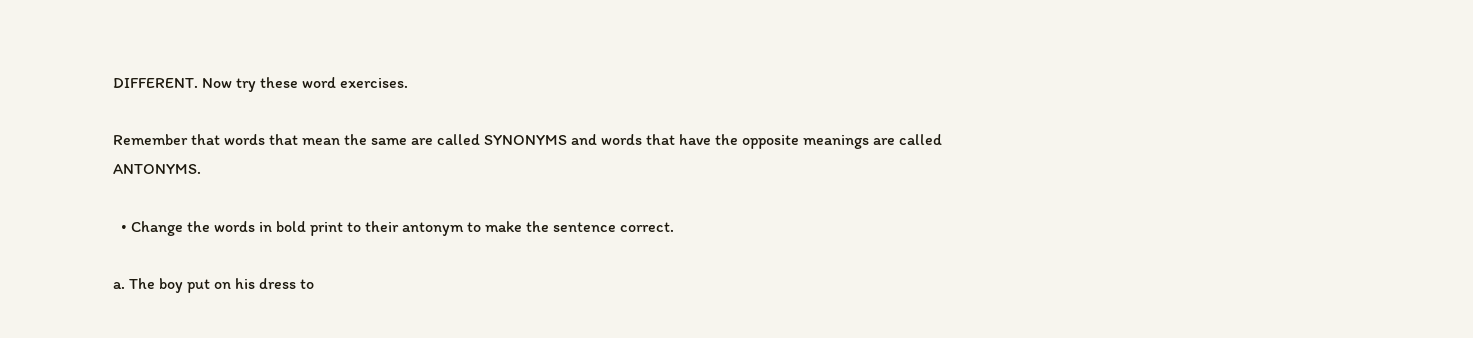DIFFERENT. Now try these word exercises.

Remember that words that mean the same are called SYNONYMS and words that have the opposite meanings are called ANTONYMS.

  • Change the words in bold print to their antonym to make the sentence correct.

a. The boy put on his dress to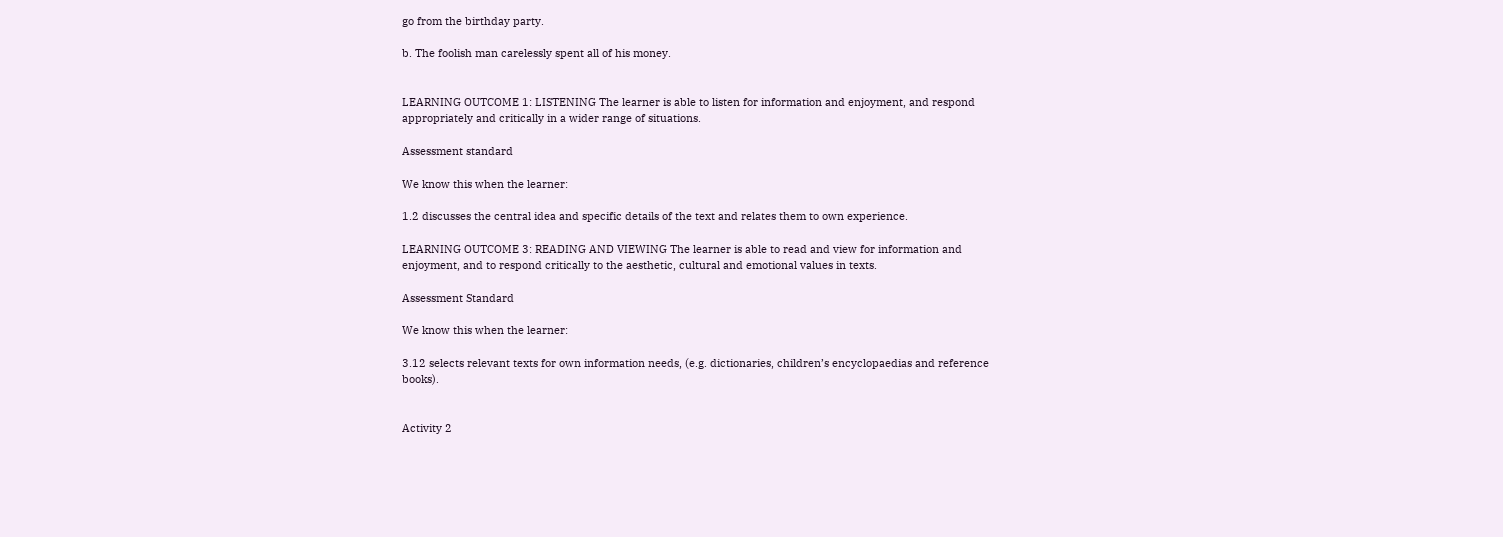go from the birthday party.

b. The foolish man carelessly spent all of his money.


LEARNING OUTCOME 1: LISTENING The learner is able to listen for information and enjoyment, and respond appropriately and critically in a wider range of situations.

Assessment standard

We know this when the learner:

1.2 discusses the central idea and specific details of the text and relates them to own experience.

LEARNING OUTCOME 3: READING AND VIEWING The learner is able to read and view for information and enjoyment, and to respond critically to the aesthetic, cultural and emotional values in texts.

Assessment Standard

We know this when the learner:

3.12 selects relevant texts for own information needs, (e.g. dictionaries, children’s encyclopaedias and reference books).


Activity 2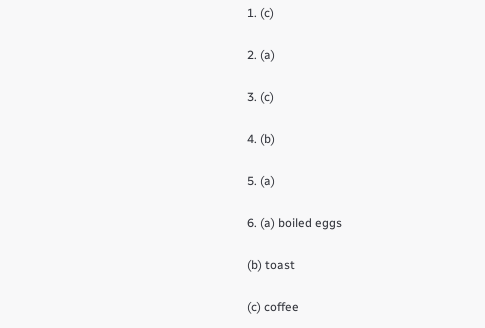1. (c)

2. (a)

3. (c)

4. (b)

5. (a)

6. (a) boiled eggs

(b) toast

(c) coffee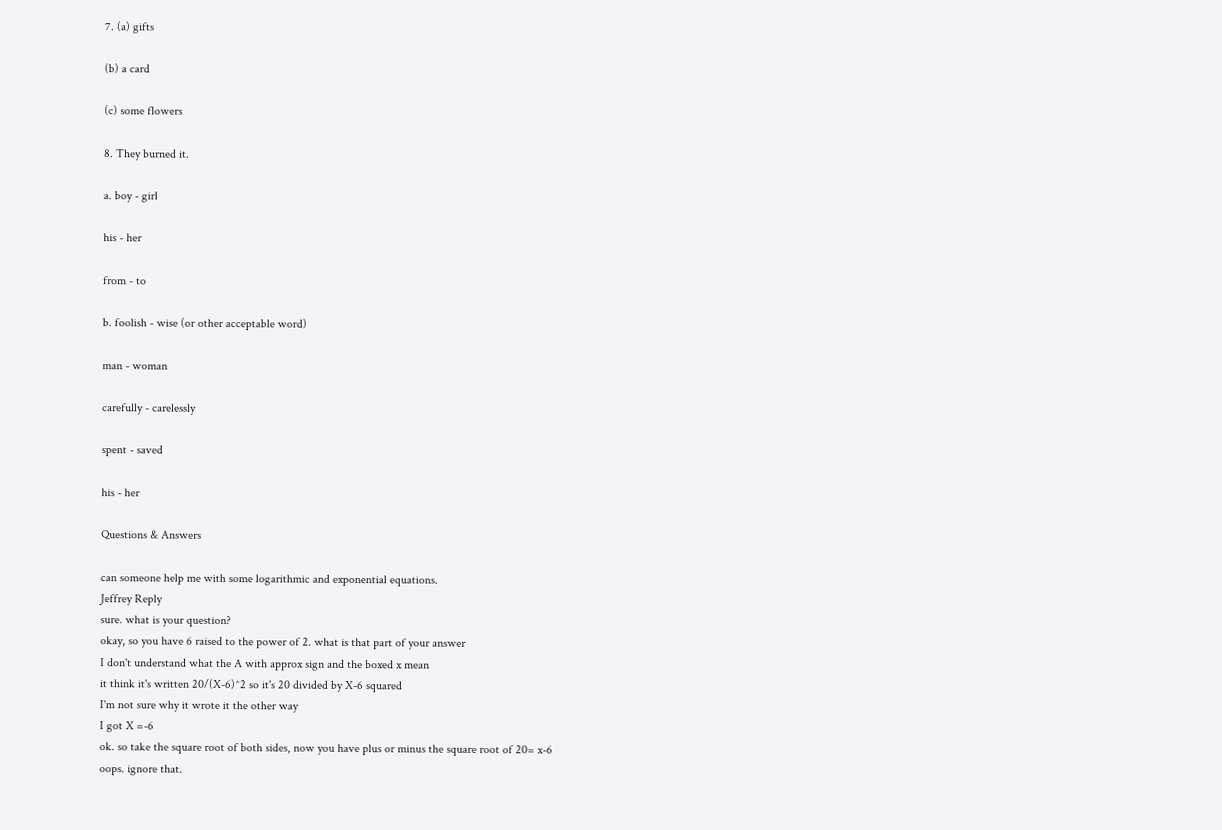7. (a) gifts

(b) a card

(c) some flowers

8. They burned it.

a. boy - girl

his - her

from - to

b. foolish - wise (or other acceptable word)

man - woman

carefully - carelessly

spent - saved

his - her

Questions & Answers

can someone help me with some logarithmic and exponential equations.
Jeffrey Reply
sure. what is your question?
okay, so you have 6 raised to the power of 2. what is that part of your answer
I don't understand what the A with approx sign and the boxed x mean
it think it's written 20/(X-6)^2 so it's 20 divided by X-6 squared
I'm not sure why it wrote it the other way
I got X =-6
ok. so take the square root of both sides, now you have plus or minus the square root of 20= x-6
oops. ignore that.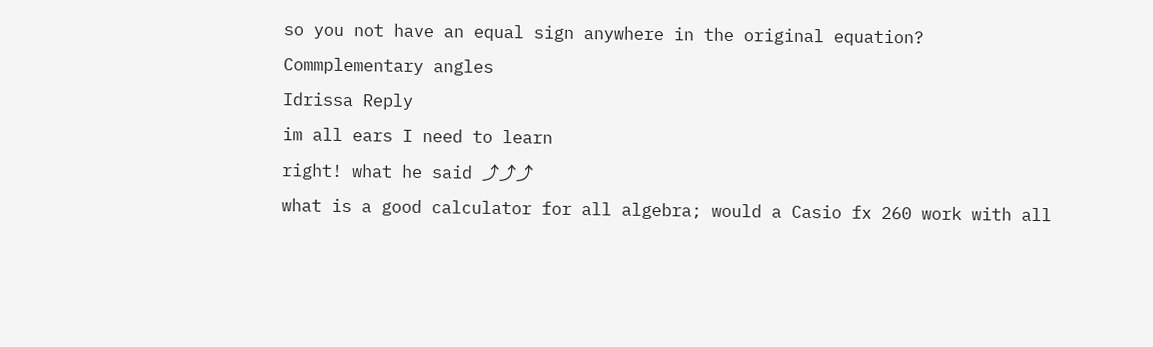so you not have an equal sign anywhere in the original equation?
Commplementary angles
Idrissa Reply
im all ears I need to learn
right! what he said ⤴⤴⤴
what is a good calculator for all algebra; would a Casio fx 260 work with all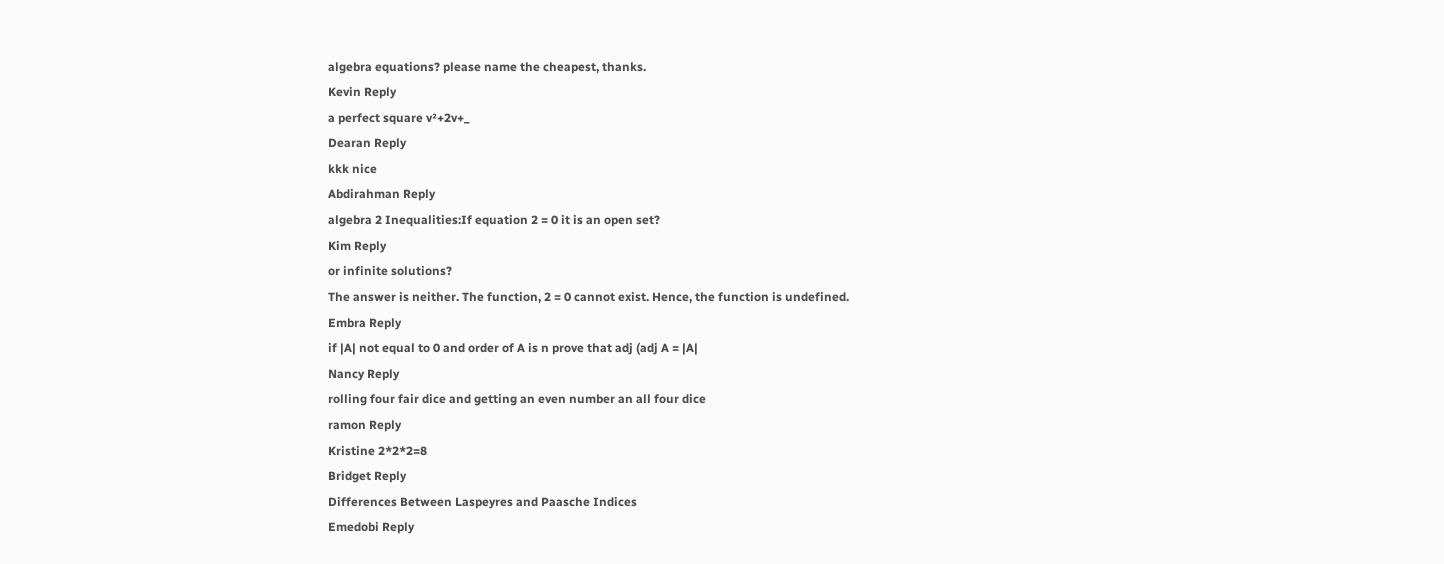algebra equations? please name the cheapest, thanks.
Kevin Reply
a perfect square v²+2v+_
Dearan Reply
kkk nice
Abdirahman Reply
algebra 2 Inequalities:If equation 2 = 0 it is an open set?
Kim Reply
or infinite solutions?
The answer is neither. The function, 2 = 0 cannot exist. Hence, the function is undefined.
Embra Reply
if |A| not equal to 0 and order of A is n prove that adj (adj A = |A|
Nancy Reply
rolling four fair dice and getting an even number an all four dice
ramon Reply
Kristine 2*2*2=8
Bridget Reply
Differences Between Laspeyres and Paasche Indices
Emedobi Reply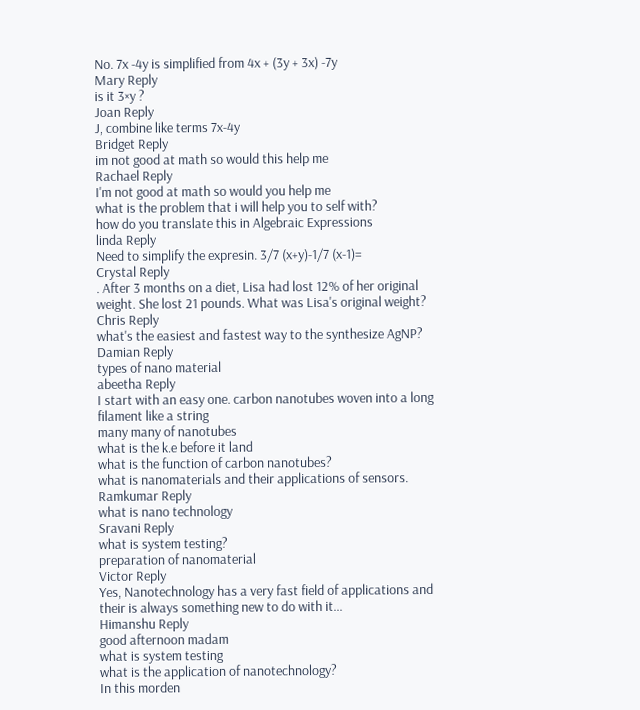No. 7x -4y is simplified from 4x + (3y + 3x) -7y
Mary Reply
is it 3×y ?
Joan Reply
J, combine like terms 7x-4y
Bridget Reply
im not good at math so would this help me
Rachael Reply
I'm not good at math so would you help me
what is the problem that i will help you to self with?
how do you translate this in Algebraic Expressions
linda Reply
Need to simplify the expresin. 3/7 (x+y)-1/7 (x-1)=
Crystal Reply
. After 3 months on a diet, Lisa had lost 12% of her original weight. She lost 21 pounds. What was Lisa's original weight?
Chris Reply
what's the easiest and fastest way to the synthesize AgNP?
Damian Reply
types of nano material
abeetha Reply
I start with an easy one. carbon nanotubes woven into a long filament like a string
many many of nanotubes
what is the k.e before it land
what is the function of carbon nanotubes?
what is nanomaterials and their applications of sensors.
Ramkumar Reply
what is nano technology
Sravani Reply
what is system testing?
preparation of nanomaterial
Victor Reply
Yes, Nanotechnology has a very fast field of applications and their is always something new to do with it...
Himanshu Reply
good afternoon madam
what is system testing
what is the application of nanotechnology?
In this morden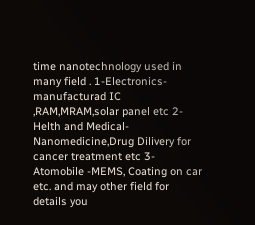time nanotechnology used in many field . 1-Electronics-manufacturad IC ,RAM,MRAM,solar panel etc 2-Helth and Medical-Nanomedicine,Drug Dilivery for cancer treatment etc 3- Atomobile -MEMS, Coating on car etc. and may other field for details you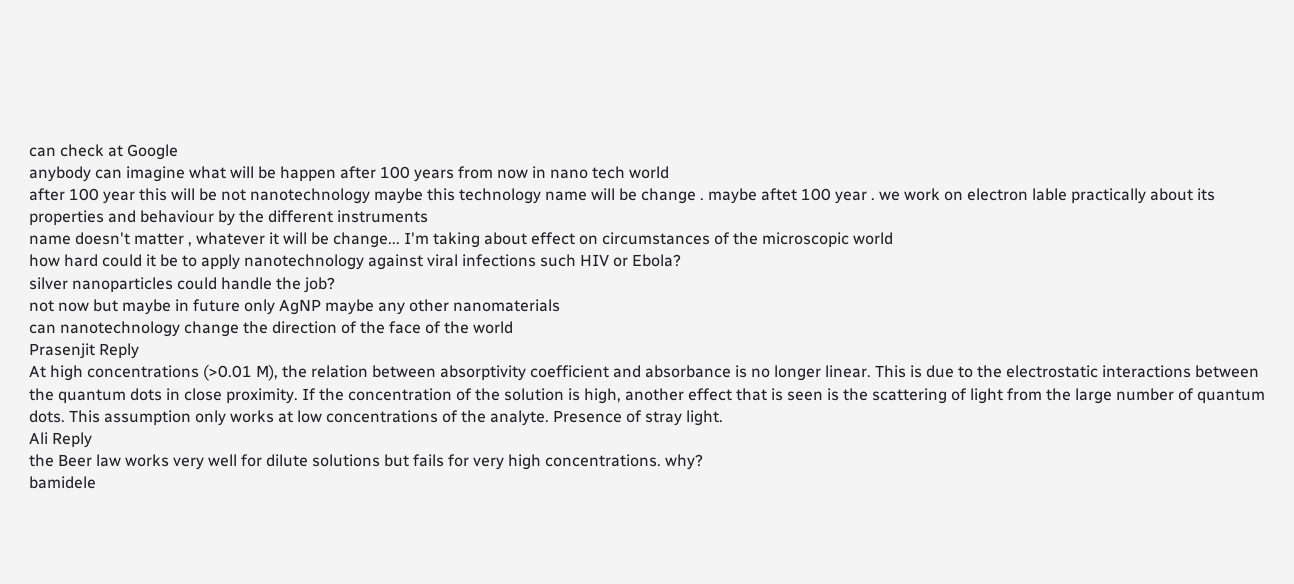can check at Google
anybody can imagine what will be happen after 100 years from now in nano tech world
after 100 year this will be not nanotechnology maybe this technology name will be change . maybe aftet 100 year . we work on electron lable practically about its properties and behaviour by the different instruments
name doesn't matter , whatever it will be change... I'm taking about effect on circumstances of the microscopic world
how hard could it be to apply nanotechnology against viral infections such HIV or Ebola?
silver nanoparticles could handle the job?
not now but maybe in future only AgNP maybe any other nanomaterials
can nanotechnology change the direction of the face of the world
Prasenjit Reply
At high concentrations (>0.01 M), the relation between absorptivity coefficient and absorbance is no longer linear. This is due to the electrostatic interactions between the quantum dots in close proximity. If the concentration of the solution is high, another effect that is seen is the scattering of light from the large number of quantum dots. This assumption only works at low concentrations of the analyte. Presence of stray light.
Ali Reply
the Beer law works very well for dilute solutions but fails for very high concentrations. why?
bamidele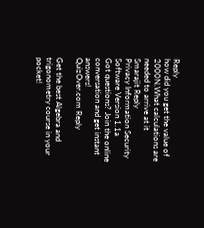Reply
how did you get the value of 2000N.What calculations are needed to arrive at it
Smarajit Reply
Privacy Information Security Software Version 1.1a
Got questions? Join the online conversation and get instant answers!
QuizOver.com Reply

Get the best Algebra and trigonometry course in your pocket!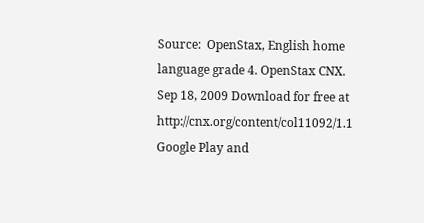Source:  OpenStax, English home language grade 4. OpenStax CNX. Sep 18, 2009 Download for free at http://cnx.org/content/col11092/1.1
Google Play and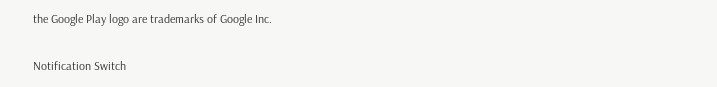the Google Play logo are trademarks of Google Inc.

Notification Switch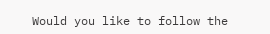Would you like to follow the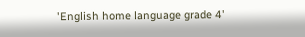'English home language grade 4'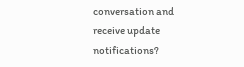conversation and receive update notifications?